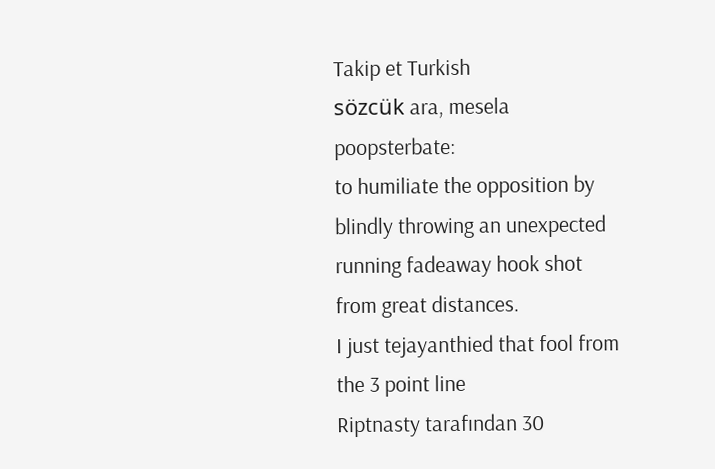Takip et Turkish
sözcük ara, mesela poopsterbate:
to humiliate the opposition by blindly throwing an unexpected running fadeaway hook shot from great distances.
I just tejayanthied that fool from the 3 point line
Riptnasty tarafından 30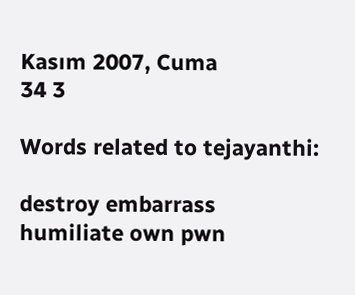Kasım 2007, Cuma
34 3

Words related to tejayanthi:

destroy embarrass humiliate own pwn